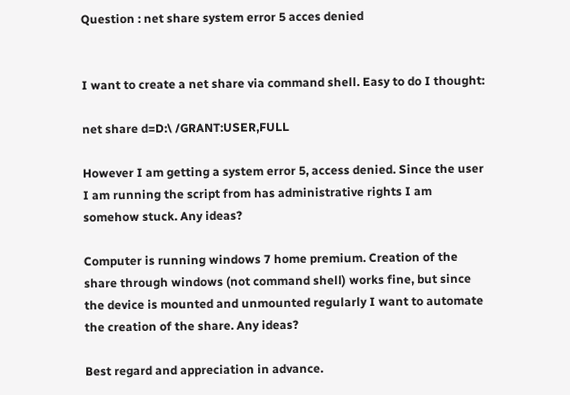Question : net share system error 5 acces denied


I want to create a net share via command shell. Easy to do I thought:

net share d=D:\ /GRANT:USER,FULL

However I am getting a system error 5, access denied. Since the user I am running the script from has administrative rights I am somehow stuck. Any ideas?

Computer is running windows 7 home premium. Creation of the share through windows (not command shell) works fine, but since the device is mounted and unmounted regularly I want to automate the creation of the share. Any ideas?

Best regard and appreciation in advance.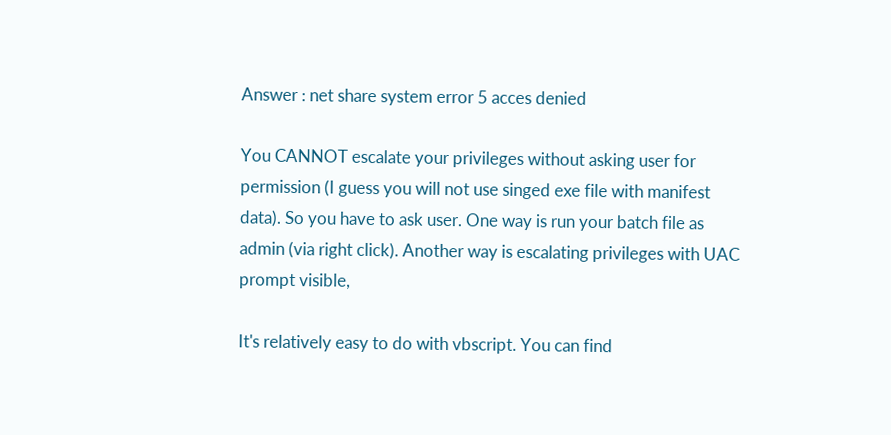Answer : net share system error 5 acces denied

You CANNOT escalate your privileges without asking user for permission (I guess you will not use singed exe file with manifest data). So you have to ask user. One way is run your batch file as admin (via right click). Another way is escalating privileges with UAC prompt visible,

It's relatively easy to do with vbscript. You can find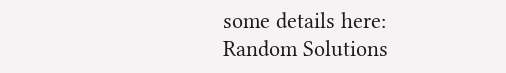some details here:
Random Solutions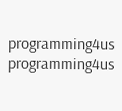programming4us programming4us